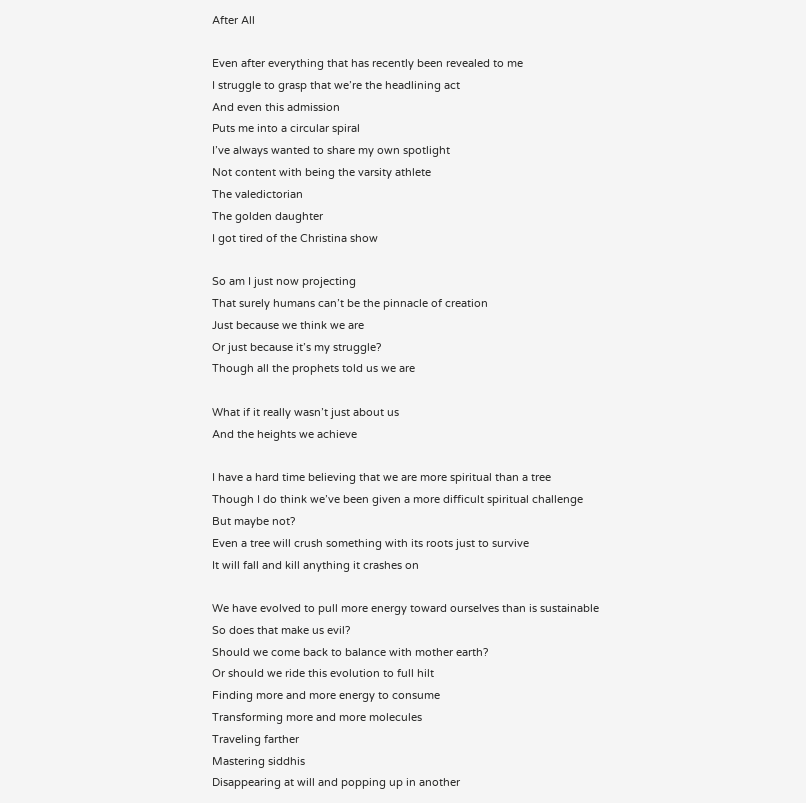After All

Even after everything that has recently been revealed to me
I struggle to grasp that we’re the headlining act
And even this admission
Puts me into a circular spiral
I’ve always wanted to share my own spotlight
Not content with being the varsity athlete
The valedictorian
The golden daughter
I got tired of the Christina show

So am I just now projecting
That surely humans can’t be the pinnacle of creation
Just because we think we are
Or just because it’s my struggle?
Though all the prophets told us we are

What if it really wasn’t just about us
And the heights we achieve

I have a hard time believing that we are more spiritual than a tree
Though I do think we’ve been given a more difficult spiritual challenge
But maybe not?
Even a tree will crush something with its roots just to survive
It will fall and kill anything it crashes on

We have evolved to pull more energy toward ourselves than is sustainable
So does that make us evil?
Should we come back to balance with mother earth?
Or should we ride this evolution to full hilt
Finding more and more energy to consume
Transforming more and more molecules
Traveling farther
Mastering siddhis
Disappearing at will and popping up in another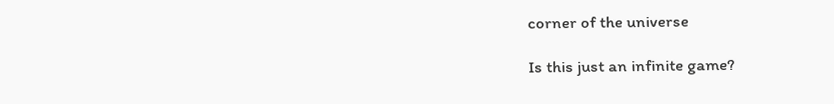corner of the universe

Is this just an infinite game?